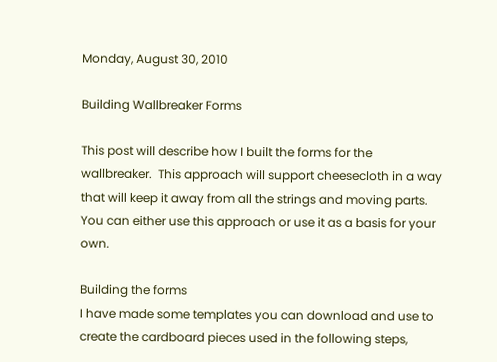Monday, August 30, 2010

Building Wallbreaker Forms

This post will describe how I built the forms for the wallbreaker.  This approach will support cheesecloth in a way that will keep it away from all the strings and moving parts.  You can either use this approach or use it as a basis for your own.

Building the forms
I have made some templates you can download and use to create the cardboard pieces used in the following steps,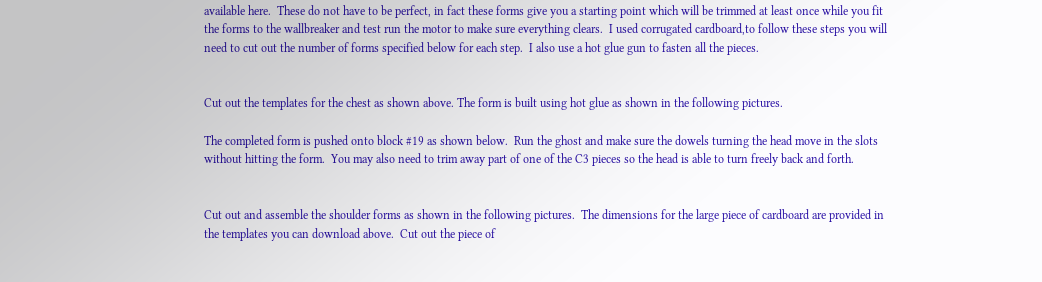available here.  These do not have to be perfect, in fact these forms give you a starting point which will be trimmed at least once while you fit the forms to the wallbreaker and test run the motor to make sure everything clears.  I used corrugated cardboard,to follow these steps you will need to cut out the number of forms specified below for each step.  I also use a hot glue gun to fasten all the pieces.


Cut out the templates for the chest as shown above. The form is built using hot glue as shown in the following pictures.

The completed form is pushed onto block #19 as shown below.  Run the ghost and make sure the dowels turning the head move in the slots without hitting the form.  You may also need to trim away part of one of the C3 pieces so the head is able to turn freely back and forth.


Cut out and assemble the shoulder forms as shown in the following pictures.  The dimensions for the large piece of cardboard are provided in the templates you can download above.  Cut out the piece of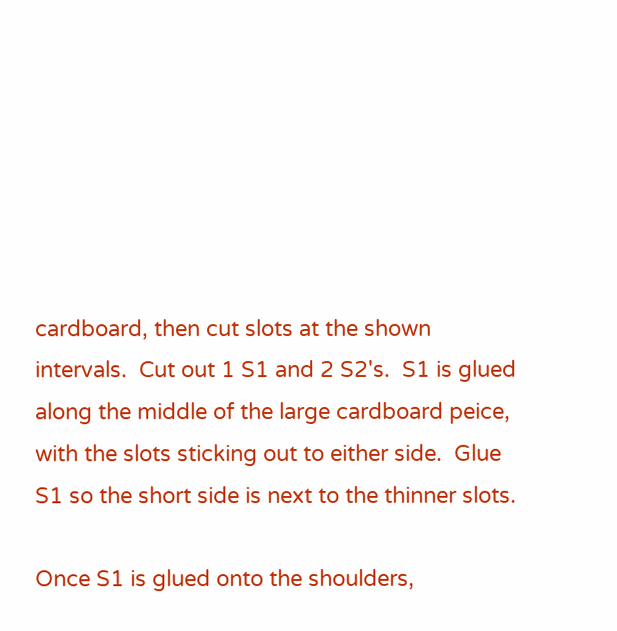cardboard, then cut slots at the shown intervals.  Cut out 1 S1 and 2 S2's.  S1 is glued along the middle of the large cardboard peice, with the slots sticking out to either side.  Glue S1 so the short side is next to the thinner slots.

Once S1 is glued onto the shoulders,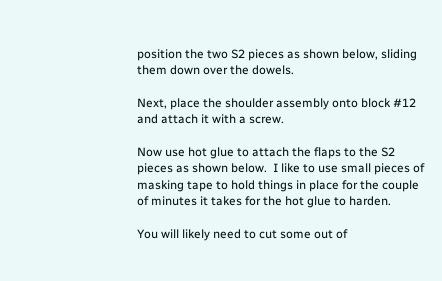position the two S2 pieces as shown below, sliding them down over the dowels.

Next, place the shoulder assembly onto block #12 and attach it with a screw.

Now use hot glue to attach the flaps to the S2 pieces as shown below.  I like to use small pieces of masking tape to hold things in place for the couple of minutes it takes for the hot glue to harden.

You will likely need to cut some out of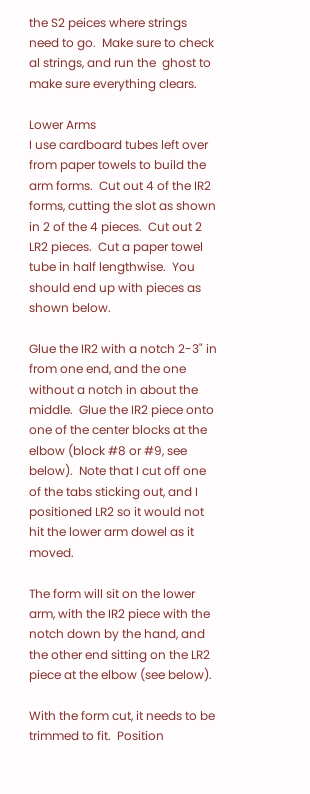the S2 peices where strings need to go.  Make sure to check al strings, and run the  ghost to make sure everything clears.

Lower Arms
I use cardboard tubes left over from paper towels to build the arm forms.  Cut out 4 of the IR2 forms, cutting the slot as shown in 2 of the 4 pieces.  Cut out 2 LR2 pieces.  Cut a paper towel tube in half lengthwise.  You should end up with pieces as shown below.

Glue the IR2 with a notch 2-3" in from one end, and the one without a notch in about the middle.  Glue the IR2 piece onto one of the center blocks at the elbow (block #8 or #9, see below).  Note that I cut off one of the tabs sticking out, and I positioned LR2 so it would not hit the lower arm dowel as it moved.

The form will sit on the lower arm, with the IR2 piece with the notch down by the hand, and the other end sitting on the LR2 piece at the elbow (see below).

With the form cut, it needs to be trimmed to fit.  Position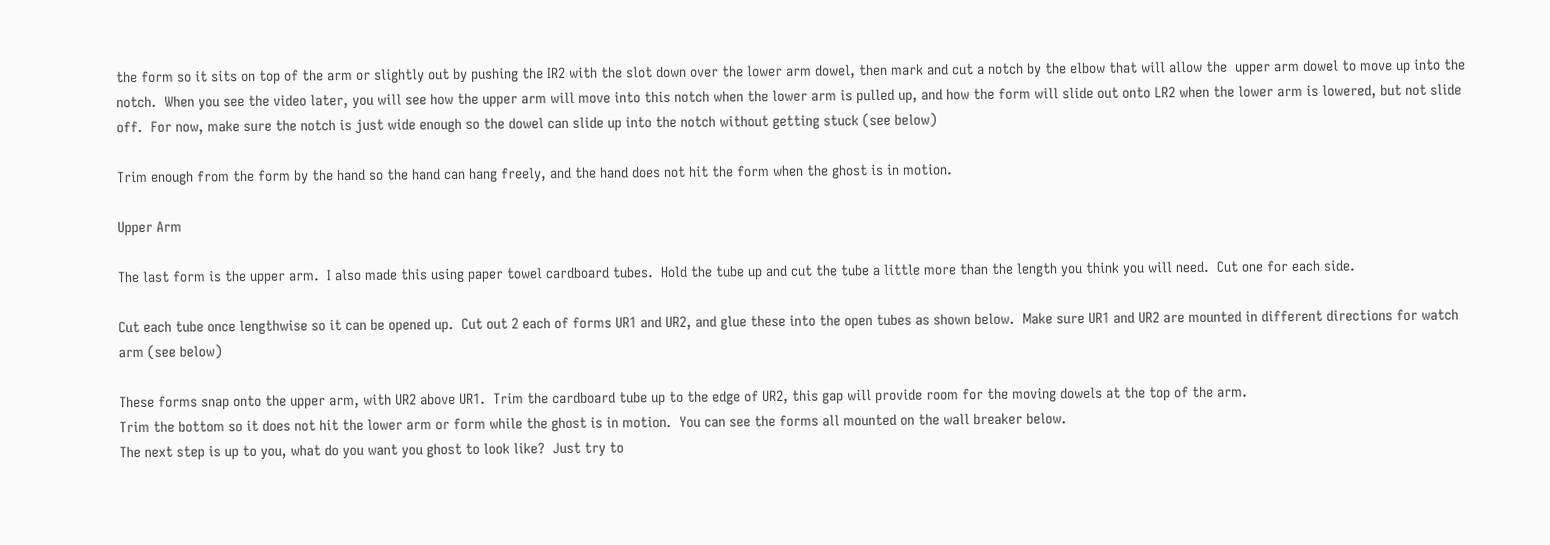the form so it sits on top of the arm or slightly out by pushing the IR2 with the slot down over the lower arm dowel, then mark and cut a notch by the elbow that will allow the  upper arm dowel to move up into the notch.  When you see the video later, you will see how the upper arm will move into this notch when the lower arm is pulled up, and how the form will slide out onto LR2 when the lower arm is lowered, but not slide off.  For now, make sure the notch is just wide enough so the dowel can slide up into the notch without getting stuck (see below)

Trim enough from the form by the hand so the hand can hang freely, and the hand does not hit the form when the ghost is in motion.

Upper Arm

The last form is the upper arm.  I also made this using paper towel cardboard tubes.  Hold the tube up and cut the tube a little more than the length you think you will need.  Cut one for each side.

Cut each tube once lengthwise so it can be opened up.  Cut out 2 each of forms UR1 and UR2, and glue these into the open tubes as shown below.  Make sure UR1 and UR2 are mounted in different directions for watch arm (see below)

These forms snap onto the upper arm, with UR2 above UR1.  Trim the cardboard tube up to the edge of UR2, this gap will provide room for the moving dowels at the top of the arm.
Trim the bottom so it does not hit the lower arm or form while the ghost is in motion.  You can see the forms all mounted on the wall breaker below.
The next step is up to you, what do you want you ghost to look like?  Just try to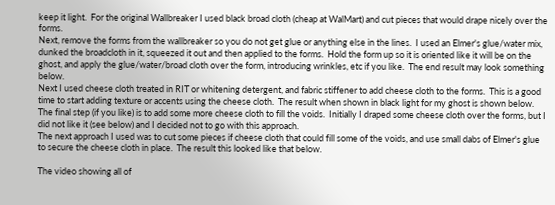keep it light.  For the original Wallbreaker I used black broad cloth (cheap at WalMart) and cut pieces that would drape nicely over the forms.
Next, remove the forms from the wallbreaker so you do not get glue or anything else in the lines.  I used an Elmer's glue/water mix, dunked the broadcloth in it, squeezed it out and then applied to the forms.  Hold the form up so it is oriented like it will be on the ghost, and apply the glue/water/broad cloth over the form, introducing wrinkles, etc if you like.  The end result may look something below.
Next I used cheese cloth treated in RIT or whitening detergent, and fabric stiffener to add cheese cloth to the forms.  This is a good time to start adding texture or accents using the cheese cloth.  The result when shown in black light for my ghost is shown below.
The final step (if you like) is to add some more cheese cloth to fill the voids.  Initially I draped some cheese cloth over the forms, but I did not like it (see below) and I decided not to go with this approach.
The next approach I used was to cut some pieces if cheese cloth that could fill some of the voids, and use small dabs of Elmer's glue to secure the cheese cloth in place.  The result this looked like that below.

The video showing all of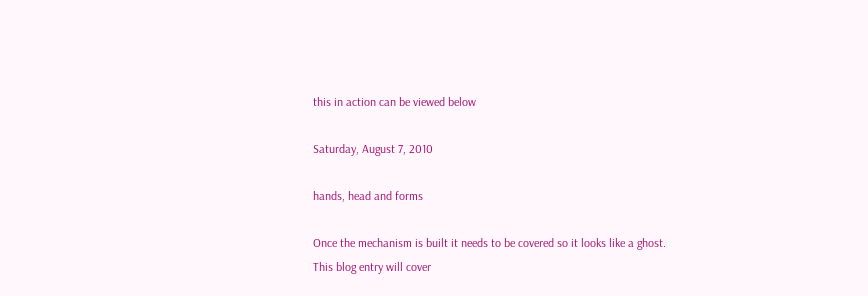this in action can be viewed below

Saturday, August 7, 2010

hands, head and forms

Once the mechanism is built it needs to be covered so it looks like a ghost. This blog entry will cover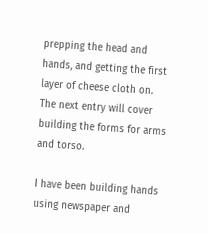prepping the head and hands, and getting the first layer of cheese cloth on.  The next entry will cover building the forms for arms and torso.

I have been building hands using newspaper and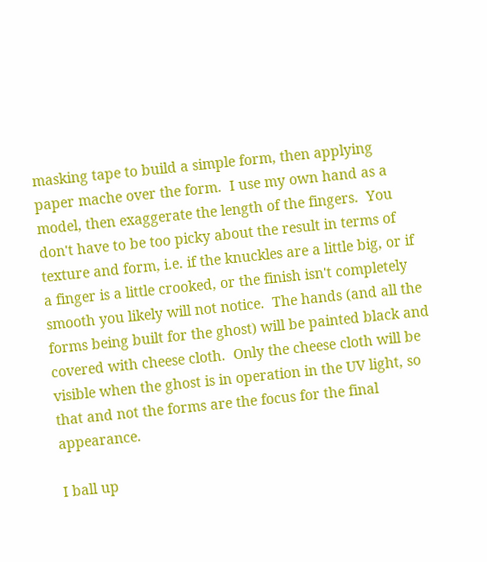masking tape to build a simple form, then applying paper mache over the form.  I use my own hand as a model, then exaggerate the length of the fingers.  You don't have to be too picky about the result in terms of texture and form, i.e. if the knuckles are a little big, or if a finger is a little crooked, or the finish isn't completely smooth you likely will not notice.  The hands (and all the forms being built for the ghost) will be painted black and covered with cheese cloth.  Only the cheese cloth will be visible when the ghost is in operation in the UV light, so that and not the forms are the focus for the final appearance.

I ball up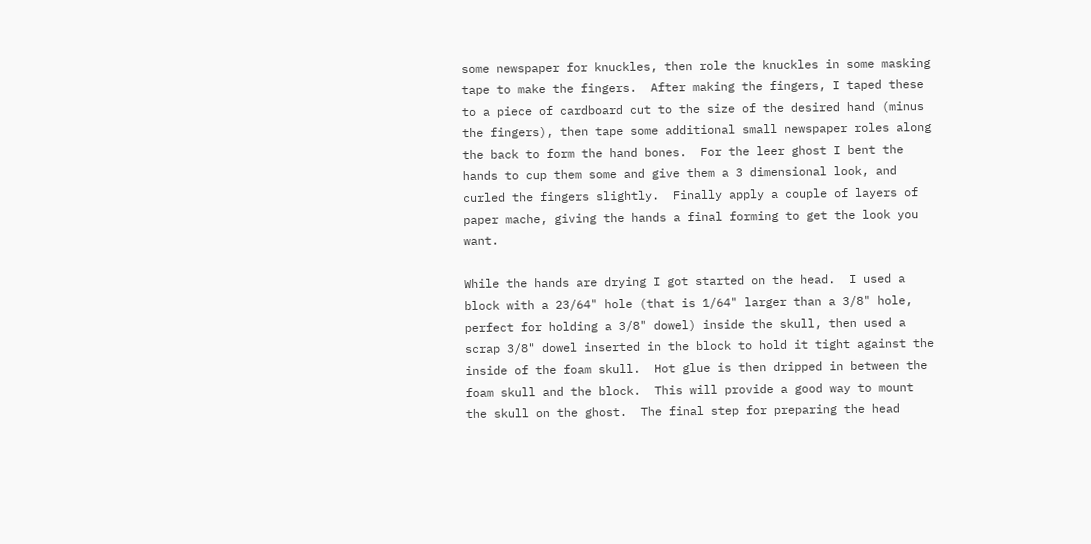some newspaper for knuckles, then role the knuckles in some masking tape to make the fingers.  After making the fingers, I taped these to a piece of cardboard cut to the size of the desired hand (minus the fingers), then tape some additional small newspaper roles along the back to form the hand bones.  For the leer ghost I bent the hands to cup them some and give them a 3 dimensional look, and curled the fingers slightly.  Finally apply a couple of layers of paper mache, giving the hands a final forming to get the look you want.

While the hands are drying I got started on the head.  I used a block with a 23/64" hole (that is 1/64" larger than a 3/8" hole, perfect for holding a 3/8" dowel) inside the skull, then used a scrap 3/8" dowel inserted in the block to hold it tight against the inside of the foam skull.  Hot glue is then dripped in between the foam skull and the block.  This will provide a good way to mount the skull on the ghost.  The final step for preparing the head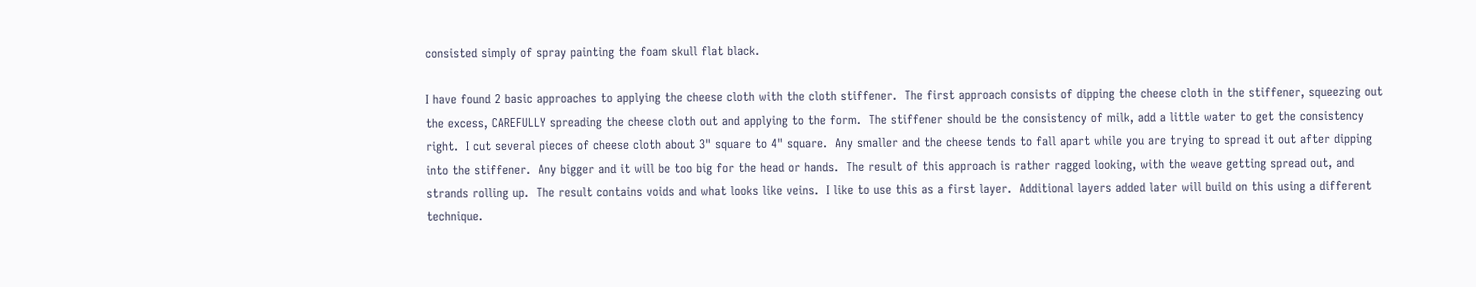consisted simply of spray painting the foam skull flat black.

I have found 2 basic approaches to applying the cheese cloth with the cloth stiffener.  The first approach consists of dipping the cheese cloth in the stiffener, squeezing out the excess, CAREFULLY spreading the cheese cloth out and applying to the form.  The stiffener should be the consistency of milk, add a little water to get the consistency right.  I cut several pieces of cheese cloth about 3" square to 4" square.  Any smaller and the cheese tends to fall apart while you are trying to spread it out after dipping into the stiffener.  Any bigger and it will be too big for the head or hands.  The result of this approach is rather ragged looking, with the weave getting spread out, and strands rolling up.  The result contains voids and what looks like veins.  I like to use this as a first layer.  Additional layers added later will build on this using a different technique.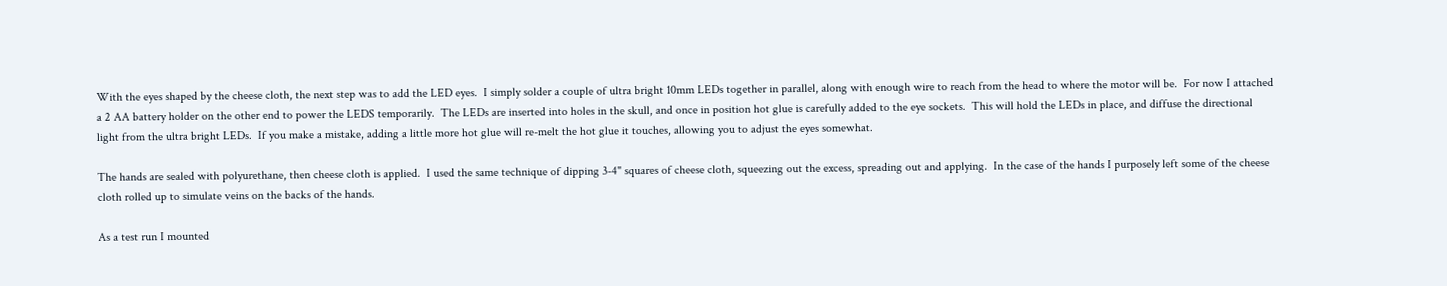With the eyes shaped by the cheese cloth, the next step was to add the LED eyes.  I simply solder a couple of ultra bright 10mm LEDs together in parallel, along with enough wire to reach from the head to where the motor will be.  For now I attached a 2 AA battery holder on the other end to power the LEDS temporarily.  The LEDs are inserted into holes in the skull, and once in position hot glue is carefully added to the eye sockets.  This will hold the LEDs in place, and diffuse the directional light from the ultra bright LEDs.  If you make a mistake, adding a little more hot glue will re-melt the hot glue it touches, allowing you to adjust the eyes somewhat.

The hands are sealed with polyurethane, then cheese cloth is applied.  I used the same technique of dipping 3-4" squares of cheese cloth, squeezing out the excess, spreading out and applying.  In the case of the hands I purposely left some of the cheese cloth rolled up to simulate veins on the backs of the hands.

As a test run I mounted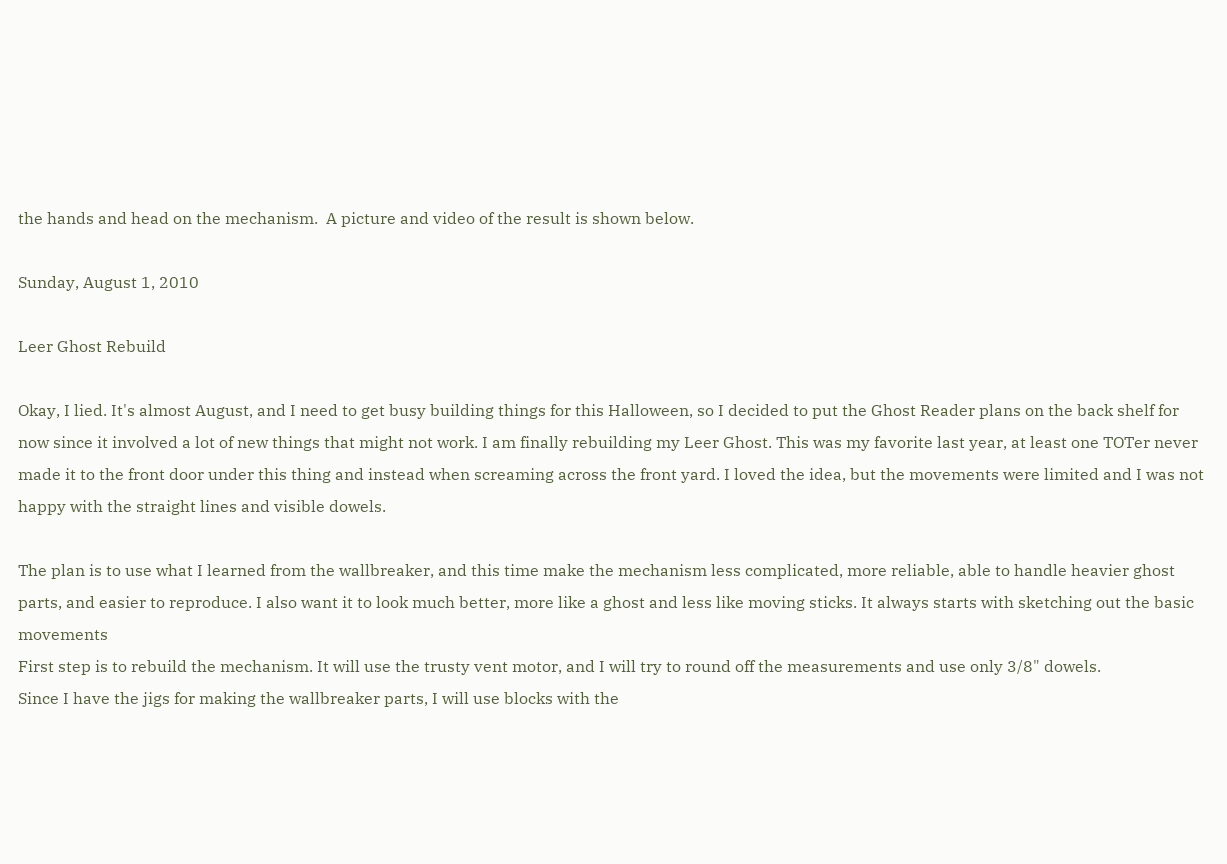the hands and head on the mechanism.  A picture and video of the result is shown below.

Sunday, August 1, 2010

Leer Ghost Rebuild

Okay, I lied. It's almost August, and I need to get busy building things for this Halloween, so I decided to put the Ghost Reader plans on the back shelf for now since it involved a lot of new things that might not work. I am finally rebuilding my Leer Ghost. This was my favorite last year, at least one TOTer never made it to the front door under this thing and instead when screaming across the front yard. I loved the idea, but the movements were limited and I was not happy with the straight lines and visible dowels.

The plan is to use what I learned from the wallbreaker, and this time make the mechanism less complicated, more reliable, able to handle heavier ghost parts, and easier to reproduce. I also want it to look much better, more like a ghost and less like moving sticks. It always starts with sketching out the basic movements
First step is to rebuild the mechanism. It will use the trusty vent motor, and I will try to round off the measurements and use only 3/8" dowels.
Since I have the jigs for making the wallbreaker parts, I will use blocks with the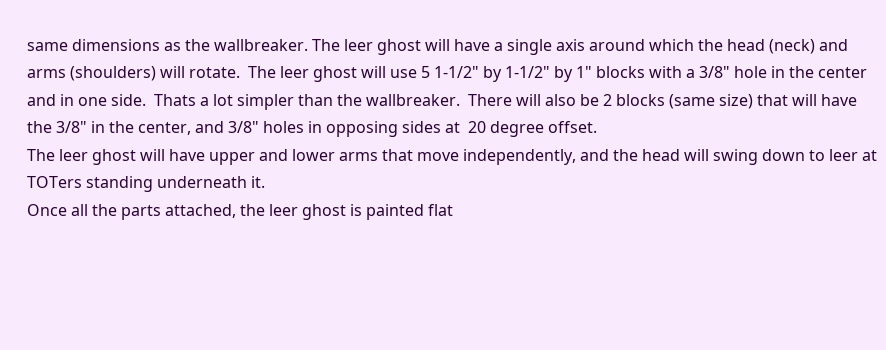same dimensions as the wallbreaker. The leer ghost will have a single axis around which the head (neck) and arms (shoulders) will rotate.  The leer ghost will use 5 1-1/2" by 1-1/2" by 1" blocks with a 3/8" hole in the center and in one side.  Thats a lot simpler than the wallbreaker.  There will also be 2 blocks (same size) that will have the 3/8" in the center, and 3/8" holes in opposing sides at  20 degree offset.
The leer ghost will have upper and lower arms that move independently, and the head will swing down to leer at TOTers standing underneath it.
Once all the parts attached, the leer ghost is painted flat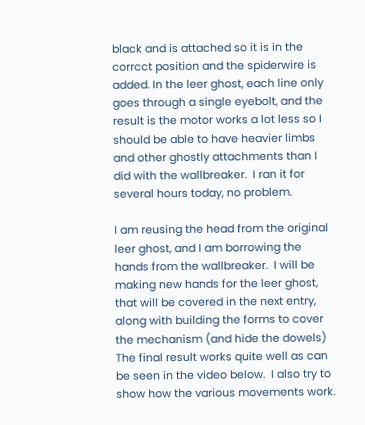black and is attached so it is in the corrcct position and the spiderwire is added. In the leer ghost, each line only goes through a single eyebolt, and the result is the motor works a lot less so I should be able to have heavier limbs and other ghostly attachments than I did with the wallbreaker.  I ran it for several hours today, no problem.

I am reusing the head from the original leer ghost, and I am borrowing the hands from the wallbreaker.  I will be making new hands for the leer ghost, that will be covered in the next entry, along with building the forms to cover the mechanism (and hide the dowels)
The final result works quite well as can be seen in the video below.  I also try to show how the various movements work.